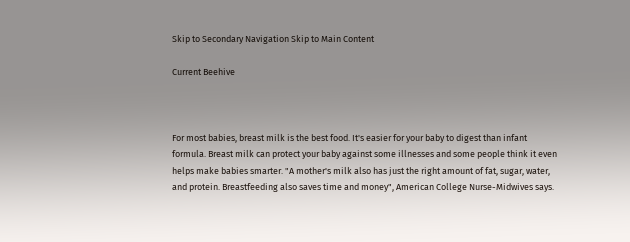Skip to Secondary Navigation Skip to Main Content

Current Beehive



For most babies, breast milk is the best food. It's easier for your baby to digest than infant formula. Breast milk can protect your baby against some illnesses and some people think it even helps make babies smarter. "A mother's milk also has just the right amount of fat, sugar, water, and protein. Breastfeeding also saves time and money", American College Nurse-Midwives says.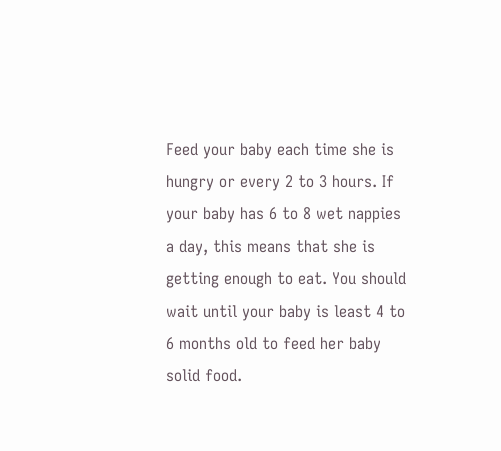Feed your baby each time she is hungry or every 2 to 3 hours. If your baby has 6 to 8 wet nappies a day, this means that she is getting enough to eat. You should wait until your baby is least 4 to 6 months old to feed her baby solid food.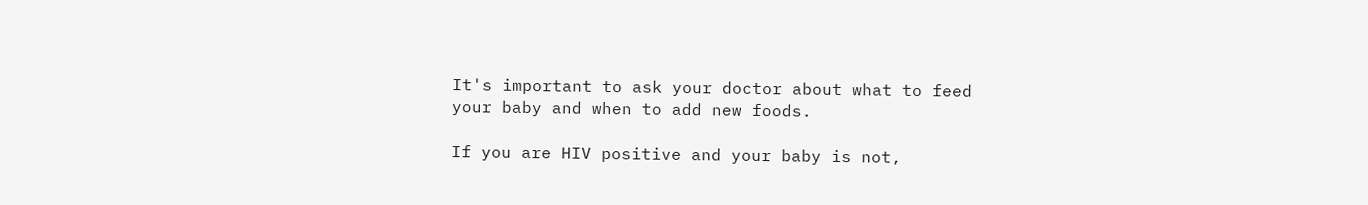It's important to ask your doctor about what to feed your baby and when to add new foods.

If you are HIV positive and your baby is not,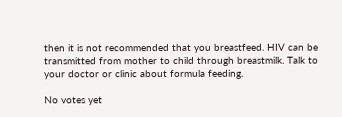then it is not recommended that you breastfeed. HIV can be transmitted from mother to child through breastmilk. Talk to your doctor or clinic about formula feeding.

No votes yet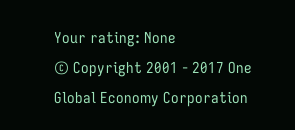Your rating: None
© Copyright 2001 - 2017 One Global Economy Corporation